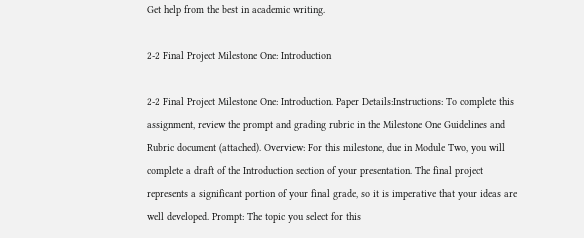Get help from the best in academic writing.

2-2 Final Project Milestone One: Introduction

2-2 Final Project Milestone One: Introduction. Paper Details:Instructions: To complete this assignment, review the prompt and grading rubric in the Milestone One Guidelines and Rubric document (attached). Overview: For this milestone, due in Module Two, you will complete a draft of the Introduction section of your presentation. The final project represents a significant portion of your final grade, so it is imperative that your ideas are well developed. Prompt: The topic you select for this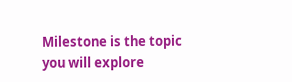Milestone is the topic you will explore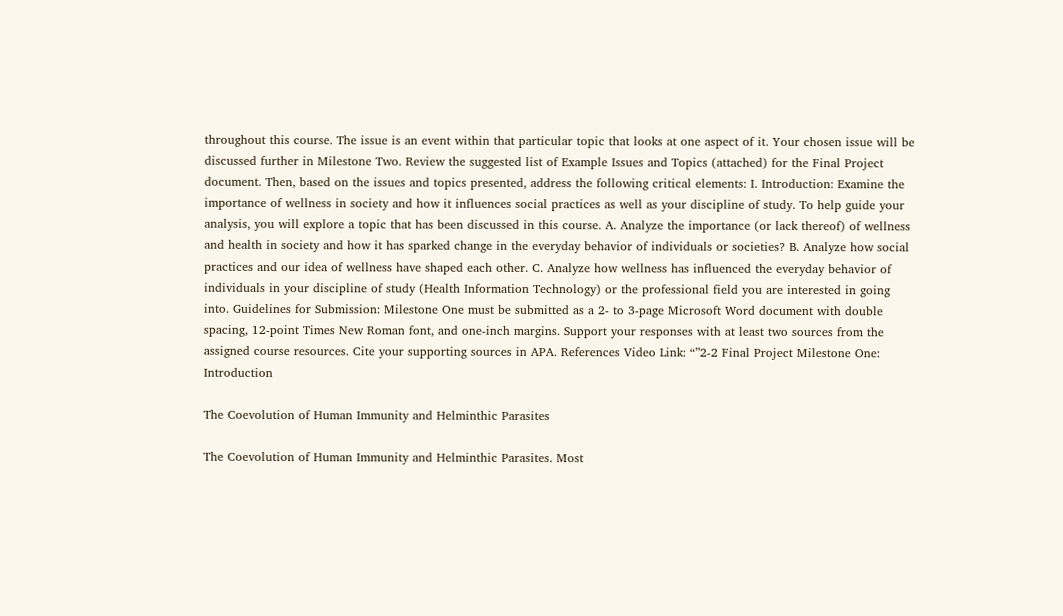throughout this course. The issue is an event within that particular topic that looks at one aspect of it. Your chosen issue will be discussed further in Milestone Two. Review the suggested list of Example Issues and Topics (attached) for the Final Project document. Then, based on the issues and topics presented, address the following critical elements: I. Introduction: Examine the importance of wellness in society and how it influences social practices as well as your discipline of study. To help guide your analysis, you will explore a topic that has been discussed in this course. A. Analyze the importance (or lack thereof) of wellness and health in society and how it has sparked change in the everyday behavior of individuals or societies? B. Analyze how social practices and our idea of wellness have shaped each other. C. Analyze how wellness has influenced the everyday behavior of individuals in your discipline of study (Health Information Technology) or the professional field you are interested in going into. Guidelines for Submission: Milestone One must be submitted as a 2- to 3-page Microsoft Word document with double spacing, 12-point Times New Roman font, and one-inch margins. Support your responses with at least two sources from the assigned course resources. Cite your supporting sources in APA. References Video Link: “”2-2 Final Project Milestone One: Introduction

The Coevolution of Human Immunity and Helminthic Parasites

The Coevolution of Human Immunity and Helminthic Parasites. Most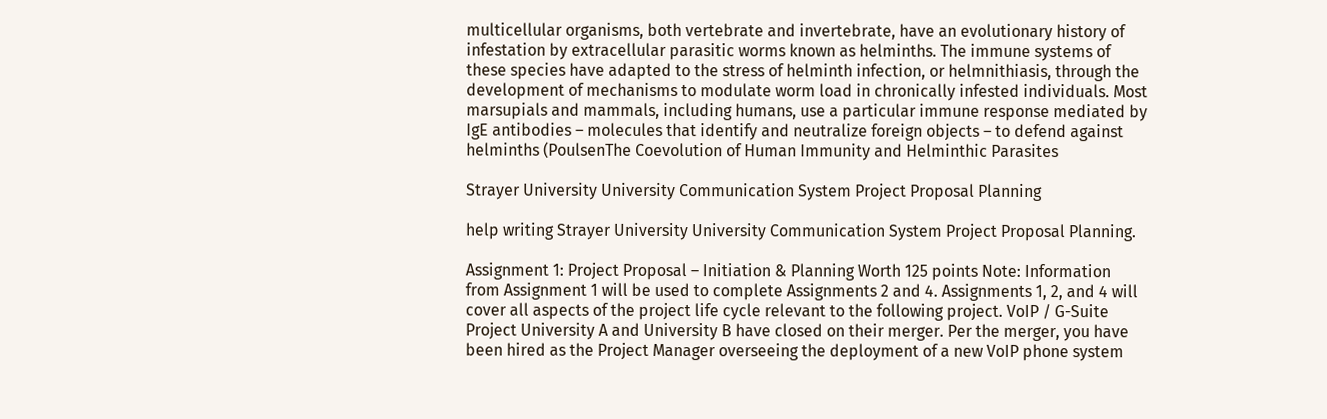multicellular organisms, both vertebrate and invertebrate, have an evolutionary history of infestation by extracellular parasitic worms known as helminths. The immune systems of these species have adapted to the stress of helminth infection, or helmnithiasis, through the development of mechanisms to modulate worm load in chronically infested individuals. Most marsupials and mammals, including humans, use a particular immune response mediated by IgE antibodies – molecules that identify and neutralize foreign objects – to defend against helminths (PoulsenThe Coevolution of Human Immunity and Helminthic Parasites

Strayer University University Communication System Project Proposal Planning

help writing Strayer University University Communication System Project Proposal Planning.

Assignment 1: Project Proposal – Initiation & Planning Worth 125 points Note: Information from Assignment 1 will be used to complete Assignments 2 and 4. Assignments 1, 2, and 4 will cover all aspects of the project life cycle relevant to the following project. VoIP / G-Suite Project University A and University B have closed on their merger. Per the merger, you have been hired as the Project Manager overseeing the deployment of a new VoIP phone system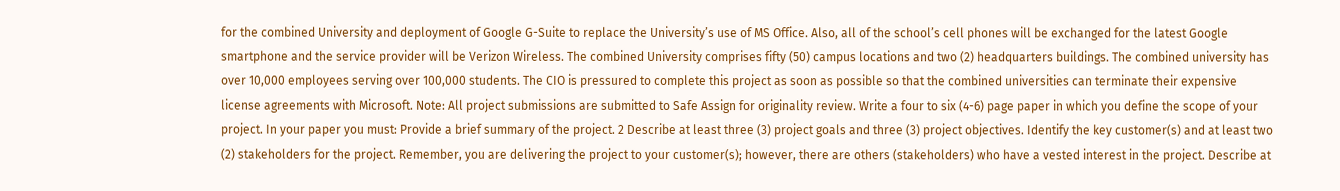for the combined University and deployment of Google G-Suite to replace the University’s use of MS Office. Also, all of the school’s cell phones will be exchanged for the latest Google smartphone and the service provider will be Verizon Wireless. The combined University comprises fifty (50) campus locations and two (2) headquarters buildings. The combined university has over 10,000 employees serving over 100,000 students. The CIO is pressured to complete this project as soon as possible so that the combined universities can terminate their expensive license agreements with Microsoft. Note: All project submissions are submitted to Safe Assign for originality review. Write a four to six (4-6) page paper in which you define the scope of your project. In your paper you must: Provide a brief summary of the project. 2 Describe at least three (3) project goals and three (3) project objectives. Identify the key customer(s) and at least two (2) stakeholders for the project. Remember, you are delivering the project to your customer(s); however, there are others (stakeholders) who have a vested interest in the project. Describe at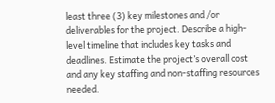least three (3) key milestones and /or deliverables for the project. Describe a high-level timeline that includes key tasks and deadlines. Estimate the project’s overall cost and any key staffing and non-staffing resources needed.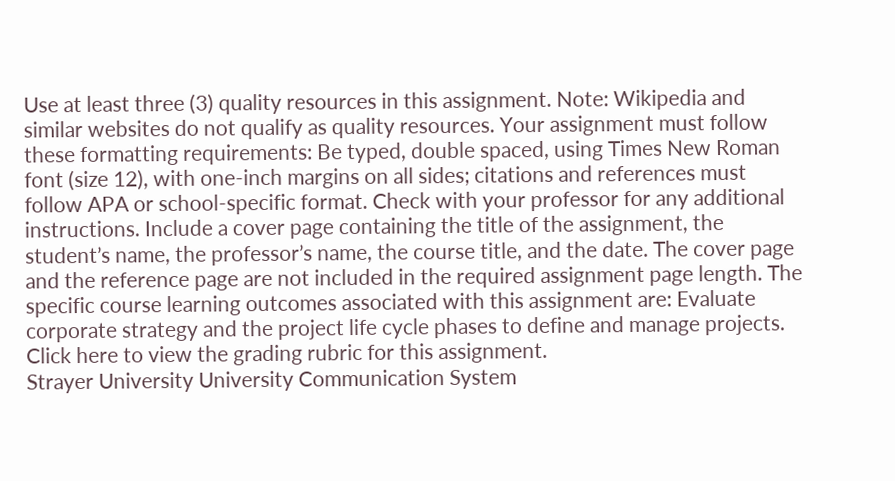Use at least three (3) quality resources in this assignment. Note: Wikipedia and similar websites do not qualify as quality resources. Your assignment must follow these formatting requirements: Be typed, double spaced, using Times New Roman font (size 12), with one-inch margins on all sides; citations and references must follow APA or school-specific format. Check with your professor for any additional instructions. Include a cover page containing the title of the assignment, the student’s name, the professor’s name, the course title, and the date. The cover page and the reference page are not included in the required assignment page length. The specific course learning outcomes associated with this assignment are: Evaluate corporate strategy and the project life cycle phases to define and manage projects. Click here to view the grading rubric for this assignment.
Strayer University University Communication System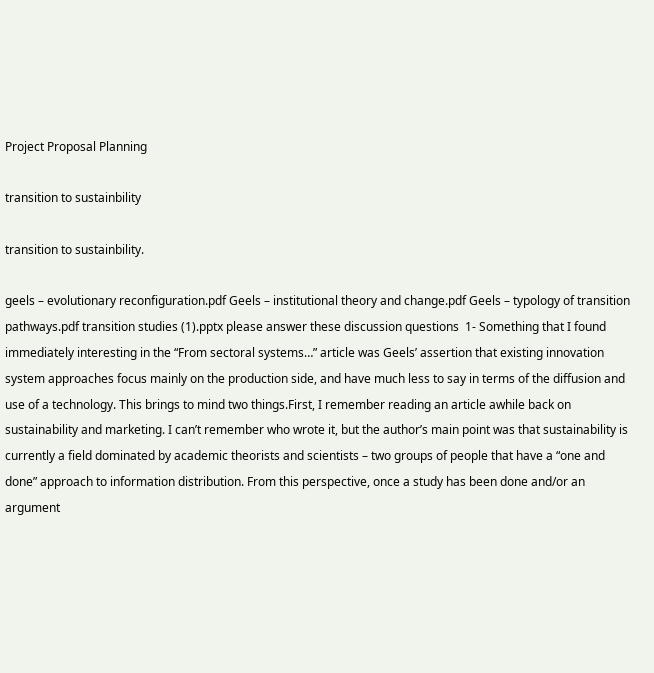Project Proposal Planning

transition to sustainbility

transition to sustainbility.

geels – evolutionary reconfiguration.pdf Geels – institutional theory and change.pdf Geels – typology of transition pathways.pdf transition studies (1).pptx please answer these discussion questions  1- Something that I found immediately interesting in the “From sectoral systems…” article was Geels’ assertion that existing innovation system approaches focus mainly on the production side, and have much less to say in terms of the diffusion and use of a technology. This brings to mind two things.First, I remember reading an article awhile back on sustainability and marketing. I can’t remember who wrote it, but the author’s main point was that sustainability is currently a field dominated by academic theorists and scientists – two groups of people that have a “one and done” approach to information distribution. From this perspective, once a study has been done and/or an argument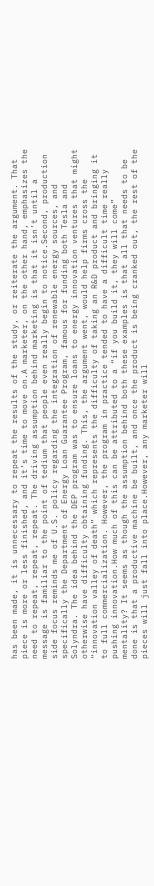has been made, it is unnecessary to repeat the results of the study, or reiterate the argument. That piece is more or less finished, and it’s time to move on.A marketer, on the other hand, emphasizes the need to repeat, repeat, repeat. The driving assumption behind marketing is that it isn’t until a message is familiar to the point of tedium that people even really begin to notice.Second, production side focus reminds me of U.S. policy regarding the integration of renewable energy sources, and specifically the Department of Energy Loan Guarantee Program, famous for funding both Tesla and Solyndra. The idea behind the DEP program was to ensure loans to energy innovation ventures that might otherwise have difficulty obtaining funding. This, the argument went, would help firms cross the “innovation valley of death” which represents the difficulty of taking an R&D product and bringing it to full commercialization. However, the program in practice tended to have a difficult time really pushing innovation.How much of this can be attributed to a “if you build it, they will come” mentality? It seems as though the assumption behind both these examples is that all that needs to be done is that a productive machine be built, and once the product is being cranked out, the rest of the pieces will just fall into place.However, any marketer will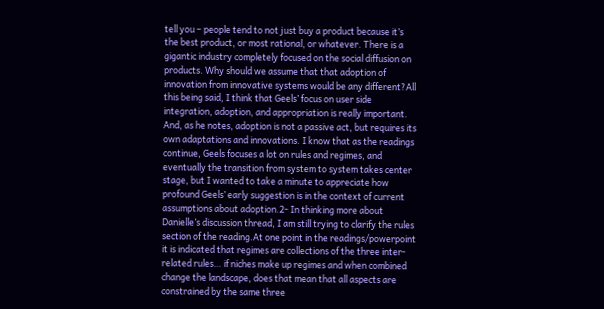tell you – people tend to not just buy a product because it’s the best product, or most rational, or whatever. There is a gigantic industry completely focused on the social diffusion on products. Why should we assume that that adoption of innovation from innovative systems would be any different?All this being said, I think that Geels’ focus on user side integration, adoption, and appropriation is really important. And, as he notes, adoption is not a passive act, but requires its own adaptations and innovations. I know that as the readings continue, Geels focuses a lot on rules and regimes, and eventually the transition from system to system takes center stage, but I wanted to take a minute to appreciate how profound Geels’ early suggestion is in the context of current assumptions about adoption.2- In thinking more about Danielle’s discussion thread, I am still trying to clarify the rules section of the reading.At one point in the readings/powerpoint it is indicated that regimes are collections of the three inter-related rules… if niches make up regimes and when combined change the landscape, does that mean that all aspects are constrained by the same three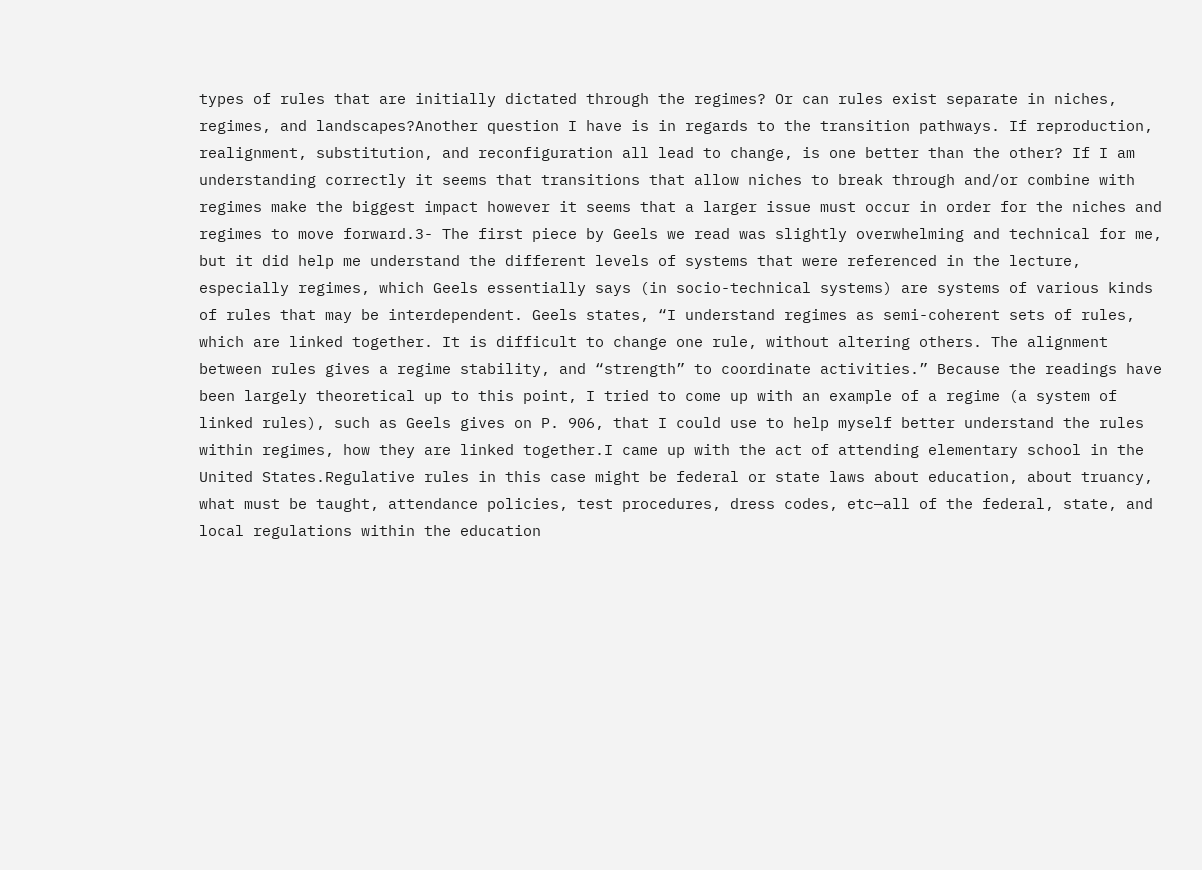types of rules that are initially dictated through the regimes? Or can rules exist separate in niches, regimes, and landscapes?Another question I have is in regards to the transition pathways. If reproduction, realignment, substitution, and reconfiguration all lead to change, is one better than the other? If I am understanding correctly it seems that transitions that allow niches to break through and/or combine with regimes make the biggest impact however it seems that a larger issue must occur in order for the niches and regimes to move forward.3- The first piece by Geels we read was slightly overwhelming and technical for me, but it did help me understand the different levels of systems that were referenced in the lecture, especially regimes, which Geels essentially says (in socio-technical systems) are systems of various kinds of rules that may be interdependent. Geels states, “I understand regimes as semi-coherent sets of rules, which are linked together. It is difficult to change one rule, without altering others. The alignment between rules gives a regime stability, and “strength” to coordinate activities.” Because the readings have been largely theoretical up to this point, I tried to come up with an example of a regime (a system of linked rules), such as Geels gives on P. 906, that I could use to help myself better understand the rules within regimes, how they are linked together.I came up with the act of attending elementary school in the United States.Regulative rules in this case might be federal or state laws about education, about truancy, what must be taught, attendance policies, test procedures, dress codes, etc—all of the federal, state, and local regulations within the education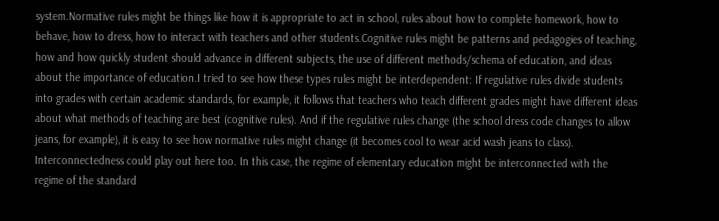system.Normative rules might be things like how it is appropriate to act in school, rules about how to complete homework, how to behave, how to dress, how to interact with teachers and other students.Cognitive rules might be patterns and pedagogies of teaching, how and how quickly student should advance in different subjects, the use of different methods/schema of education, and ideas about the importance of education.I tried to see how these types rules might be interdependent: If regulative rules divide students into grades with certain academic standards, for example, it follows that teachers who teach different grades might have different ideas about what methods of teaching are best (cognitive rules). And if the regulative rules change (the school dress code changes to allow jeans, for example), it is easy to see how normative rules might change (it becomes cool to wear acid wash jeans to class). Interconnectedness could play out here too. In this case, the regime of elementary education might be interconnected with the regime of the standard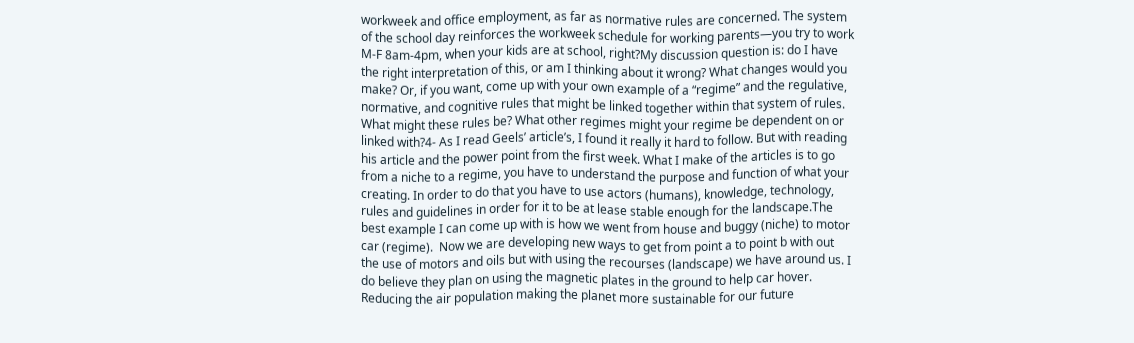workweek and office employment, as far as normative rules are concerned. The system of the school day reinforces the workweek schedule for working parents—you try to work M-F 8am-4pm, when your kids are at school, right?My discussion question is: do I have the right interpretation of this, or am I thinking about it wrong? What changes would you make? Or, if you want, come up with your own example of a “regime” and the regulative, normative, and cognitive rules that might be linked together within that system of rules. What might these rules be? What other regimes might your regime be dependent on or linked with?4- As I read Geels’ article’s, I found it really it hard to follow. But with reading his article and the power point from the first week. What I make of the articles is to go from a niche to a regime, you have to understand the purpose and function of what your creating. In order to do that you have to use actors (humans), knowledge, technology, rules and guidelines in order for it to be at lease stable enough for the landscape.The best example I can come up with is how we went from house and buggy (niche) to motor car (regime).  Now we are developing new ways to get from point a to point b with out the use of motors and oils but with using the recourses (landscape) we have around us. I do believe they plan on using the magnetic plates in the ground to help car hover. Reducing the air population making the planet more sustainable for our future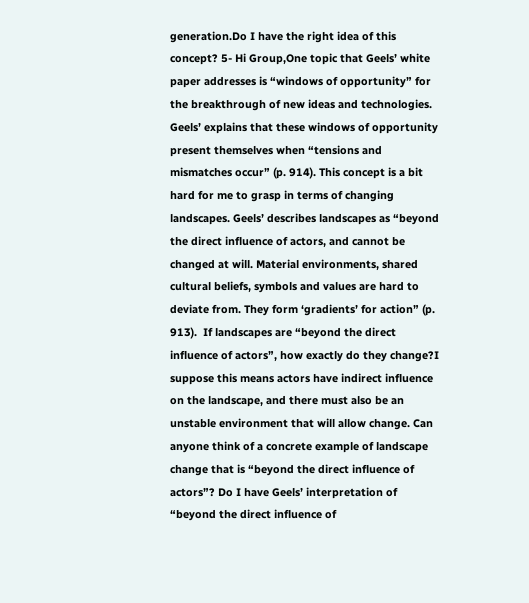generation.Do I have the right idea of this concept? 5- Hi Group,One topic that Geels’ white paper addresses is “windows of opportunity” for the breakthrough of new ideas and technologies. Geels’ explains that these windows of opportunity present themselves when “tensions and mismatches occur” (p. 914). This concept is a bit hard for me to grasp in terms of changing landscapes. Geels’ describes landscapes as “beyond the direct influence of actors, and cannot be changed at will. Material environments, shared cultural beliefs, symbols and values are hard to deviate from. They form ‘gradients’ for action” (p. 913).  If landscapes are “beyond the direct influence of actors”, how exactly do they change?I suppose this means actors have indirect influence on the landscape, and there must also be an unstable environment that will allow change. Can anyone think of a concrete example of landscape change that is “beyond the direct influence of actors”? Do I have Geels’ interpretation of “beyond the direct influence of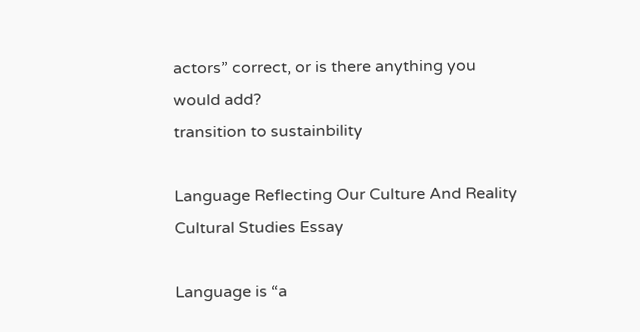actors” correct, or is there anything you would add?
transition to sustainbility

Language Reflecting Our Culture And Reality Cultural Studies Essay

Language is “a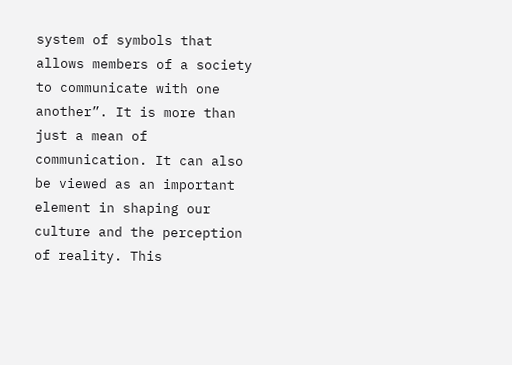system of symbols that allows members of a society to communicate with one another”. It is more than just a mean of communication. It can also be viewed as an important element in shaping our culture and the perception of reality. This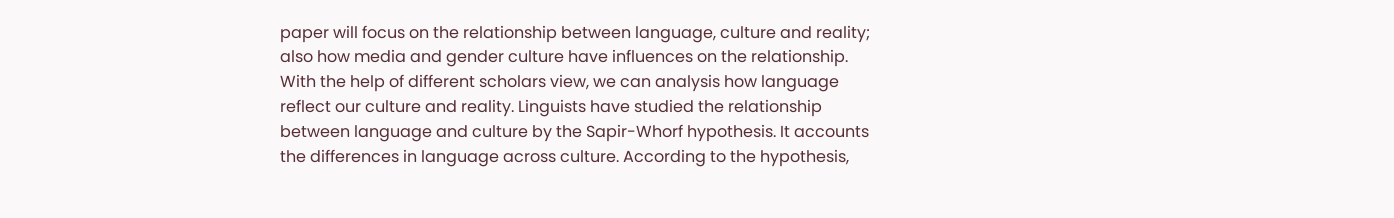paper will focus on the relationship between language, culture and reality; also how media and gender culture have influences on the relationship. With the help of different scholars view, we can analysis how language reflect our culture and reality. Linguists have studied the relationship between language and culture by the Sapir-Whorf hypothesis. It accounts the differences in language across culture. According to the hypothesis,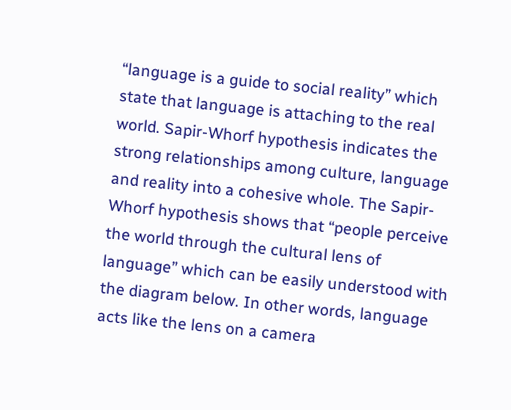“language is a guide to social reality” which state that language is attaching to the real world. Sapir-Whorf hypothesis indicates the strong relationships among culture, language and reality into a cohesive whole. The Sapir-Whorf hypothesis shows that “people perceive the world through the cultural lens of language” which can be easily understood with the diagram below. In other words, language acts like the lens on a camera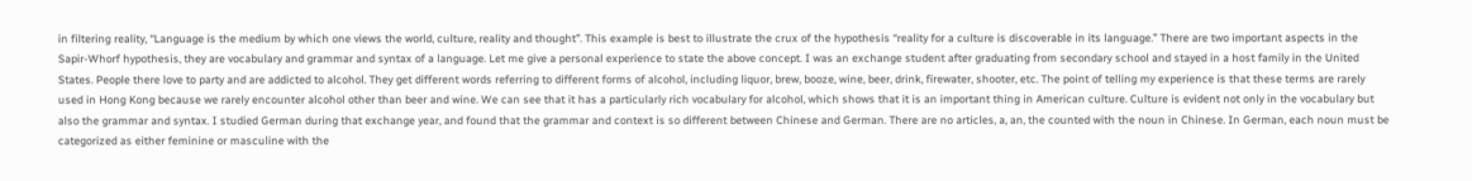in filtering reality, “Language is the medium by which one views the world, culture, reality and thought”. This example is best to illustrate the crux of the hypothesis “reality for a culture is discoverable in its language.” There are two important aspects in the Sapir-Whorf hypothesis, they are vocabulary and grammar and syntax of a language. Let me give a personal experience to state the above concept. I was an exchange student after graduating from secondary school and stayed in a host family in the United States. People there love to party and are addicted to alcohol. They get different words referring to different forms of alcohol, including liquor, brew, booze, wine, beer, drink, firewater, shooter, etc. The point of telling my experience is that these terms are rarely used in Hong Kong because we rarely encounter alcohol other than beer and wine. We can see that it has a particularly rich vocabulary for alcohol, which shows that it is an important thing in American culture. Culture is evident not only in the vocabulary but also the grammar and syntax. I studied German during that exchange year, and found that the grammar and context is so different between Chinese and German. There are no articles, a, an, the counted with the noun in Chinese. In German, each noun must be categorized as either feminine or masculine with the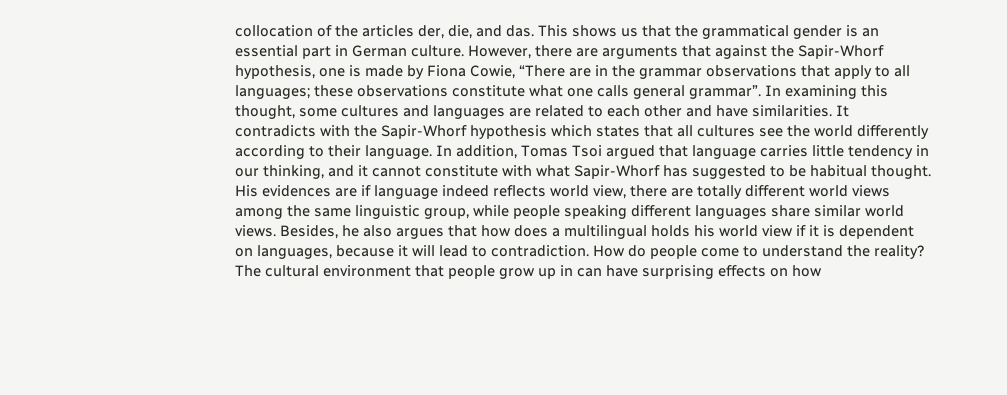collocation of the articles der, die, and das. This shows us that the grammatical gender is an essential part in German culture. However, there are arguments that against the Sapir-Whorf hypothesis, one is made by Fiona Cowie, “There are in the grammar observations that apply to all languages; these observations constitute what one calls general grammar”. In examining this thought, some cultures and languages are related to each other and have similarities. It contradicts with the Sapir-Whorf hypothesis which states that all cultures see the world differently according to their language. In addition, Tomas Tsoi argued that language carries little tendency in our thinking, and it cannot constitute with what Sapir-Whorf has suggested to be habitual thought. His evidences are if language indeed reflects world view, there are totally different world views among the same linguistic group, while people speaking different languages share similar world views. Besides, he also argues that how does a multilingual holds his world view if it is dependent on languages, because it will lead to contradiction. How do people come to understand the reality? The cultural environment that people grow up in can have surprising effects on how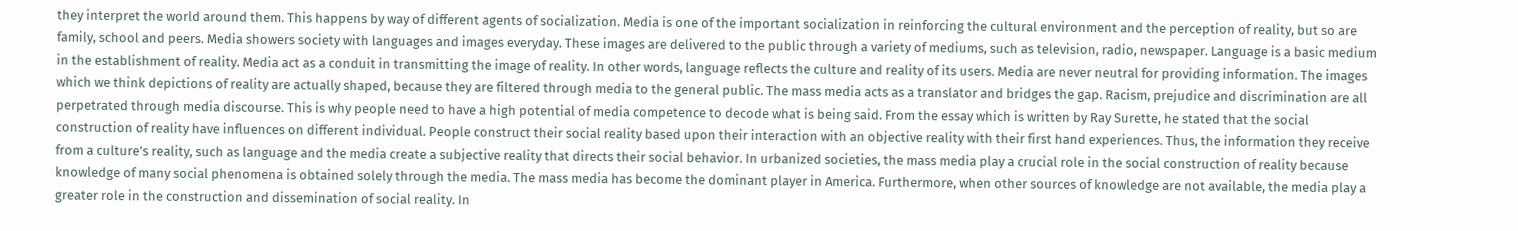they interpret the world around them. This happens by way of different agents of socialization. Media is one of the important socialization in reinforcing the cultural environment and the perception of reality, but so are family, school and peers. Media showers society with languages and images everyday. These images are delivered to the public through a variety of mediums, such as television, radio, newspaper. Language is a basic medium in the establishment of reality. Media act as a conduit in transmitting the image of reality. In other words, language reflects the culture and reality of its users. Media are never neutral for providing information. The images which we think depictions of reality are actually shaped, because they are filtered through media to the general public. The mass media acts as a translator and bridges the gap. Racism, prejudice and discrimination are all perpetrated through media discourse. This is why people need to have a high potential of media competence to decode what is being said. From the essay which is written by Ray Surette, he stated that the social construction of reality have influences on different individual. People construct their social reality based upon their interaction with an objective reality with their first hand experiences. Thus, the information they receive from a culture’s reality, such as language and the media create a subjective reality that directs their social behavior. In urbanized societies, the mass media play a crucial role in the social construction of reality because knowledge of many social phenomena is obtained solely through the media. The mass media has become the dominant player in America. Furthermore, when other sources of knowledge are not available, the media play a greater role in the construction and dissemination of social reality. In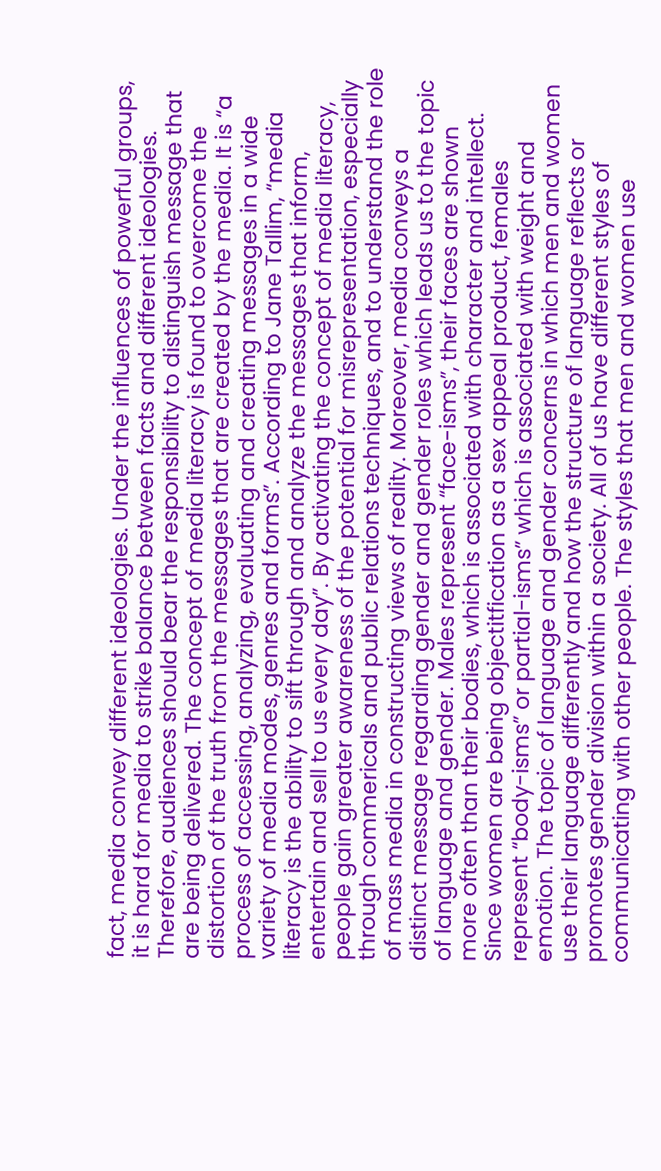fact, media convey different ideologies. Under the influences of powerful groups, it is hard for media to strike balance between facts and different ideologies. Therefore, audiences should bear the responsibility to distinguish message that are being delivered. The concept of media literacy is found to overcome the distortion of the truth from the messages that are created by the media. It is “a process of accessing, analyzing, evaluating and creating messages in a wide variety of media modes, genres and forms”. According to Jane Tallim, “media literacy is the ability to sift through and analyze the messages that inform, entertain and sell to us every day”. By activating the concept of media literacy, people gain greater awareness of the potential for misrepresentation, especially through commericals and public relations techniques, and to understand the role of mass media in constructing views of reality. Moreover, media conveys a distinct message regarding gender and gender roles which leads us to the topic of language and gender. Males represent “face-isms”, their faces are shown more often than their bodies, which is associated with character and intellect. Since women are being objectitfication as a sex appeal product, females represent “body-isms” or partial-isms” which is associated with weight and emotion. The topic of language and gender concerns in which men and women use their language differently and how the structure of language reflects or promotes gender division within a society. All of us have different styles of communicating with other people. The styles that men and women use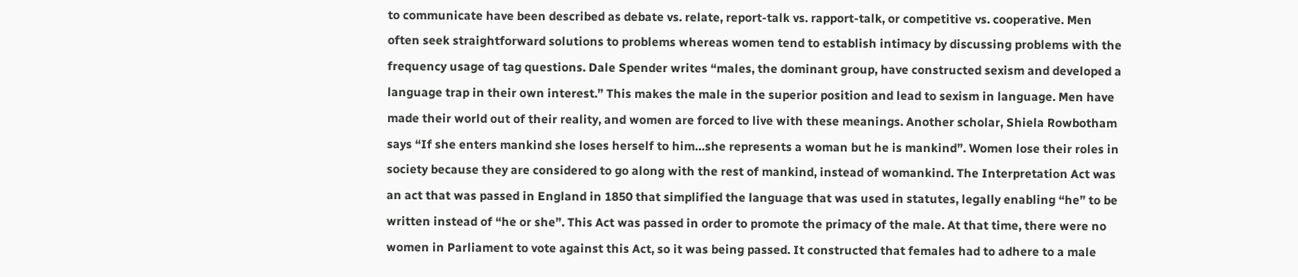to communicate have been described as debate vs. relate, report-talk vs. rapport-talk, or competitive vs. cooperative. Men often seek straightforward solutions to problems whereas women tend to establish intimacy by discussing problems with the frequency usage of tag questions. Dale Spender writes “males, the dominant group, have constructed sexism and developed a language trap in their own interest.” This makes the male in the superior position and lead to sexism in language. Men have made their world out of their reality, and women are forced to live with these meanings. Another scholar, Shiela Rowbotham says “If she enters mankind she loses herself to him…she represents a woman but he is mankind”. Women lose their roles in society because they are considered to go along with the rest of mankind, instead of womankind. The Interpretation Act was an act that was passed in England in 1850 that simplified the language that was used in statutes, legally enabling “he” to be written instead of “he or she”. This Act was passed in order to promote the primacy of the male. At that time, there were no women in Parliament to vote against this Act, so it was being passed. It constructed that females had to adhere to a male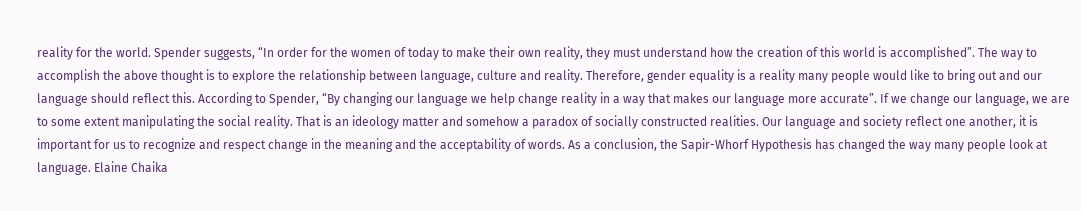reality for the world. Spender suggests, “In order for the women of today to make their own reality, they must understand how the creation of this world is accomplished”. The way to accomplish the above thought is to explore the relationship between language, culture and reality. Therefore, gender equality is a reality many people would like to bring out and our language should reflect this. According to Spender, “By changing our language we help change reality in a way that makes our language more accurate”. If we change our language, we are to some extent manipulating the social reality. That is an ideology matter and somehow a paradox of socially constructed realities. Our language and society reflect one another, it is important for us to recognize and respect change in the meaning and the acceptability of words. As a conclusion, the Sapir-Whorf Hypothesis has changed the way many people look at language. Elaine Chaika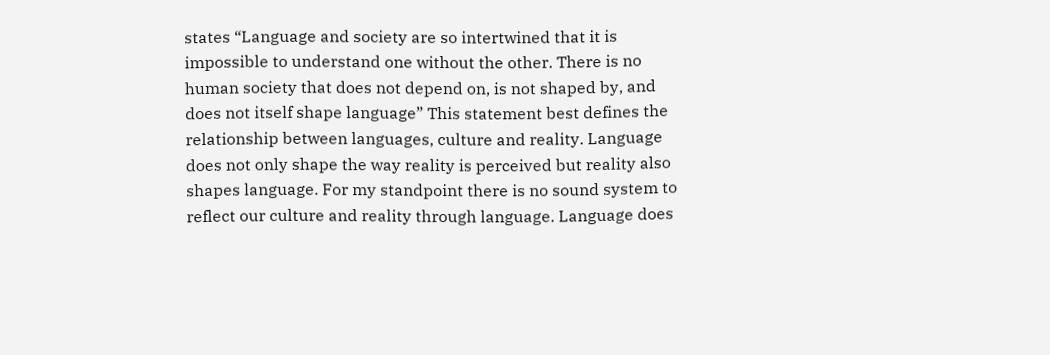states “Language and society are so intertwined that it is impossible to understand one without the other. There is no human society that does not depend on, is not shaped by, and does not itself shape language” This statement best defines the relationship between languages, culture and reality. Language does not only shape the way reality is perceived but reality also shapes language. For my standpoint there is no sound system to reflect our culture and reality through language. Language does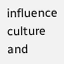influence culture and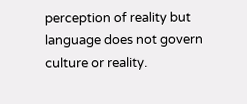perception of reality but language does not govern culture or reality.